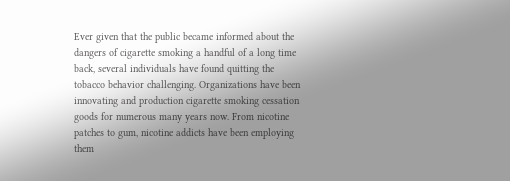Ever given that the public became informed about the dangers of cigarette smoking a handful of a long time back, several individuals have found quitting the tobacco behavior challenging. Organizations have been innovating and production cigarette smoking cessation goods for numerous many years now. From nicotine patches to gum, nicotine addicts have been employing them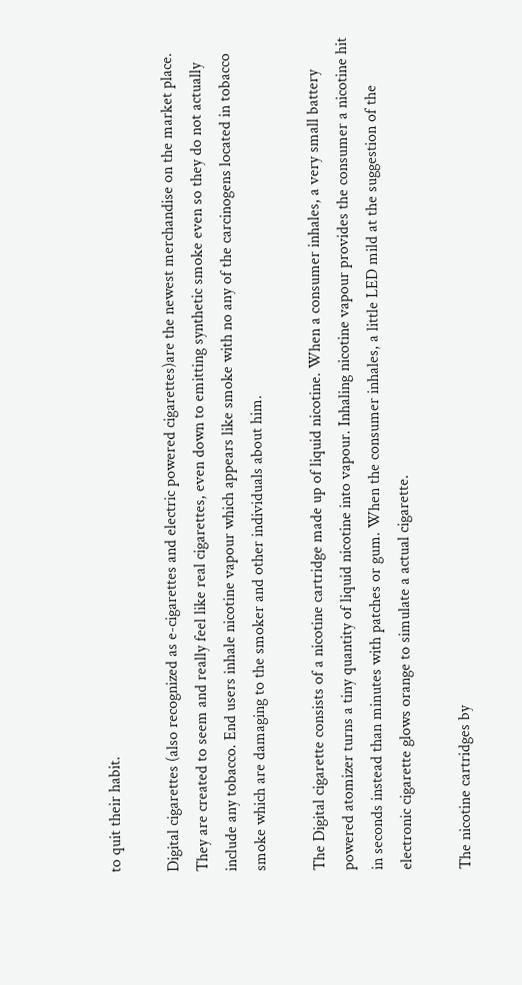to quit their habit.

Digital cigarettes (also recognized as e-cigarettes and electric powered cigarettes)are the newest merchandise on the market place. They are created to seem and really feel like real cigarettes, even down to emitting synthetic smoke even so they do not actually include any tobacco. End users inhale nicotine vapour which appears like smoke with no any of the carcinogens located in tobacco smoke which are damaging to the smoker and other individuals about him.

The Digital cigarette consists of a nicotine cartridge made up of liquid nicotine. When a consumer inhales, a very small battery powered atomizer turns a tiny quantity of liquid nicotine into vapour. Inhaling nicotine vapour provides the consumer a nicotine hit in seconds instead than minutes with patches or gum. When the consumer inhales, a little LED mild at the suggestion of the electronic cigarette glows orange to simulate a actual cigarette.

The nicotine cartridges by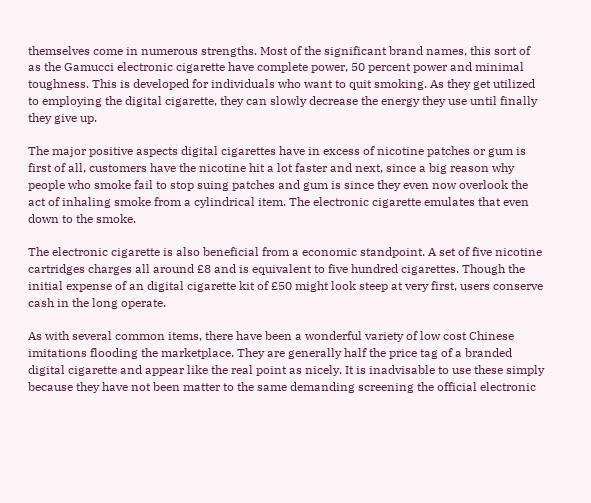themselves come in numerous strengths. Most of the significant brand names, this sort of as the Gamucci electronic cigarette have complete power, 50 percent power and minimal toughness. This is developed for individuals who want to quit smoking. As they get utilized to employing the digital cigarette, they can slowly decrease the energy they use until finally they give up.

The major positive aspects digital cigarettes have in excess of nicotine patches or gum is first of all, customers have the nicotine hit a lot faster and next, since a big reason why people who smoke fail to stop suing patches and gum is since they even now overlook the act of inhaling smoke from a cylindrical item. The electronic cigarette emulates that even down to the smoke.

The electronic cigarette is also beneficial from a economic standpoint. A set of five nicotine cartridges charges all around £8 and is equivalent to five hundred cigarettes. Though the initial expense of an digital cigarette kit of £50 might look steep at very first, users conserve cash in the long operate.

As with several common items, there have been a wonderful variety of low cost Chinese imitations flooding the marketplace. They are generally half the price tag of a branded digital cigarette and appear like the real point as nicely. It is inadvisable to use these simply because they have not been matter to the same demanding screening the official electronic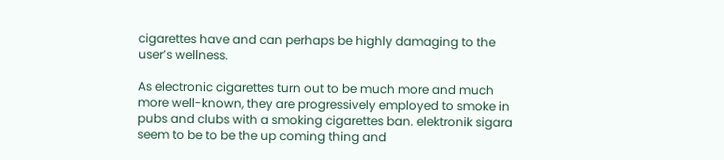cigarettes have and can perhaps be highly damaging to the user’s wellness.

As electronic cigarettes turn out to be much more and much more well-known, they are progressively employed to smoke in pubs and clubs with a smoking cigarettes ban. elektronik sigara seem to be to be the up coming thing and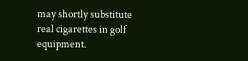may shortly substitute real cigarettes in golf equipment.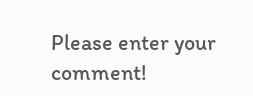Please enter your comment!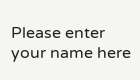Please enter your name here